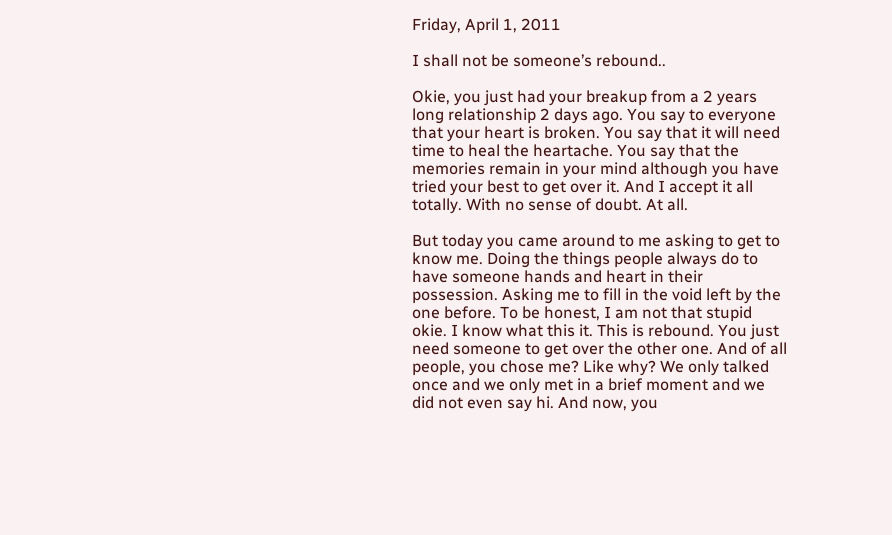Friday, April 1, 2011

I shall not be someone’s rebound..

Okie, you just had your breakup from a 2 years long relationship 2 days ago. You say to everyone that your heart is broken. You say that it will need time to heal the heartache. You say that the memories remain in your mind although you have tried your best to get over it. And I accept it all totally. With no sense of doubt. At all.

But today you came around to me asking to get to know me. Doing the things people always do to have someone hands and heart in their possession. Asking me to fill in the void left by the one before. To be honest, I am not that stupid okie. I know what this it. This is rebound. You just need someone to get over the other one. And of all people, you chose me? Like why? We only talked once and we only met in a brief moment and we did not even say hi. And now, you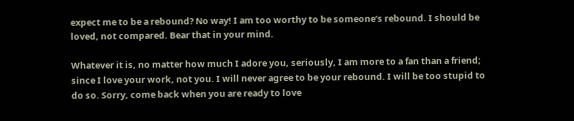expect me to be a rebound? No way! I am too worthy to be someone’s rebound. I should be loved, not compared. Bear that in your mind.

Whatever it is, no matter how much I adore you, seriously, I am more to a fan than a friend; since I love your work, not you. I will never agree to be your rebound. I will be too stupid to do so. Sorry, come back when you are ready to love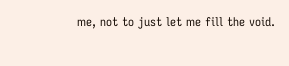me, not to just let me fill the void.